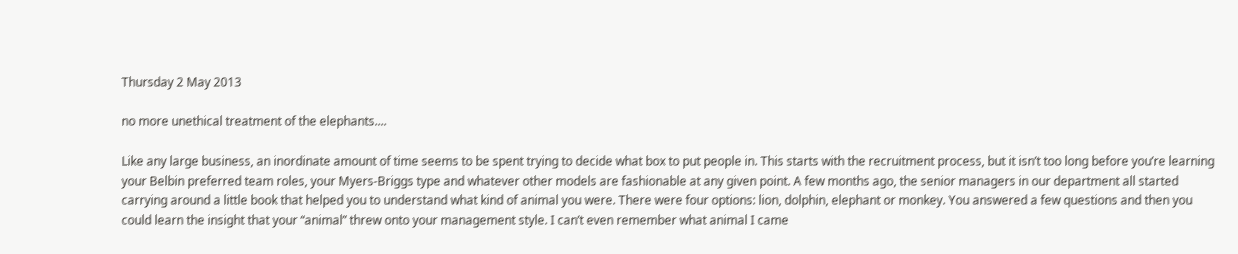Thursday 2 May 2013

no more unethical treatment of the elephants....

Like any large business, an inordinate amount of time seems to be spent trying to decide what box to put people in. This starts with the recruitment process, but it isn’t too long before you’re learning your Belbin preferred team roles, your Myers-Briggs type and whatever other models are fashionable at any given point. A few months ago, the senior managers in our department all started carrying around a little book that helped you to understand what kind of animal you were. There were four options: lion, dolphin, elephant or monkey. You answered a few questions and then you could learn the insight that your “animal” threw onto your management style. I can’t even remember what animal I came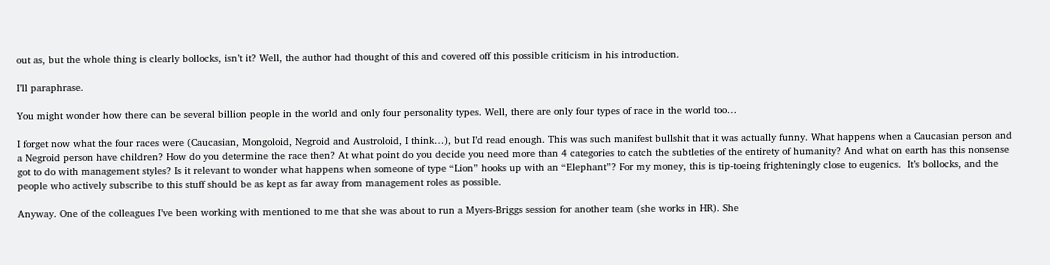out as, but the whole thing is clearly bollocks, isn’t it? Well, the author had thought of this and covered off this possible criticism in his introduction.

I’ll paraphrase.

You might wonder how there can be several billion people in the world and only four personality types. Well, there are only four types of race in the world too…

I forget now what the four races were (Caucasian, Mongoloid, Negroid and Austroloid, I think…), but I’d read enough. This was such manifest bullshit that it was actually funny. What happens when a Caucasian person and a Negroid person have children? How do you determine the race then? At what point do you decide you need more than 4 categories to catch the subtleties of the entirety of humanity? And what on earth has this nonsense got to do with management styles? Is it relevant to wonder what happens when someone of type “Lion” hooks up with an “Elephant”? For my money, this is tip-toeing frighteningly close to eugenics.  It’s bollocks, and the people who actively subscribe to this stuff should be as kept as far away from management roles as possible.

Anyway. One of the colleagues I’ve been working with mentioned to me that she was about to run a Myers-Briggs session for another team (she works in HR). She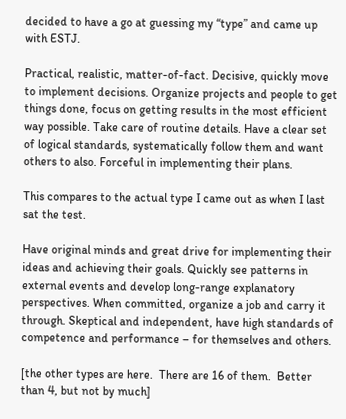decided to have a go at guessing my “type” and came up with ESTJ.

Practical, realistic, matter-of-fact. Decisive, quickly move to implement decisions. Organize projects and people to get things done, focus on getting results in the most efficient way possible. Take care of routine details. Have a clear set of logical standards, systematically follow them and want others to also. Forceful in implementing their plans.

This compares to the actual type I came out as when I last sat the test.

Have original minds and great drive for implementing their ideas and achieving their goals. Quickly see patterns in external events and develop long-range explanatory perspectives. When committed, organize a job and carry it through. Skeptical and independent, have high standards of competence and performance – for themselves and others.

[the other types are here.  There are 16 of them.  Better than 4, but not by much]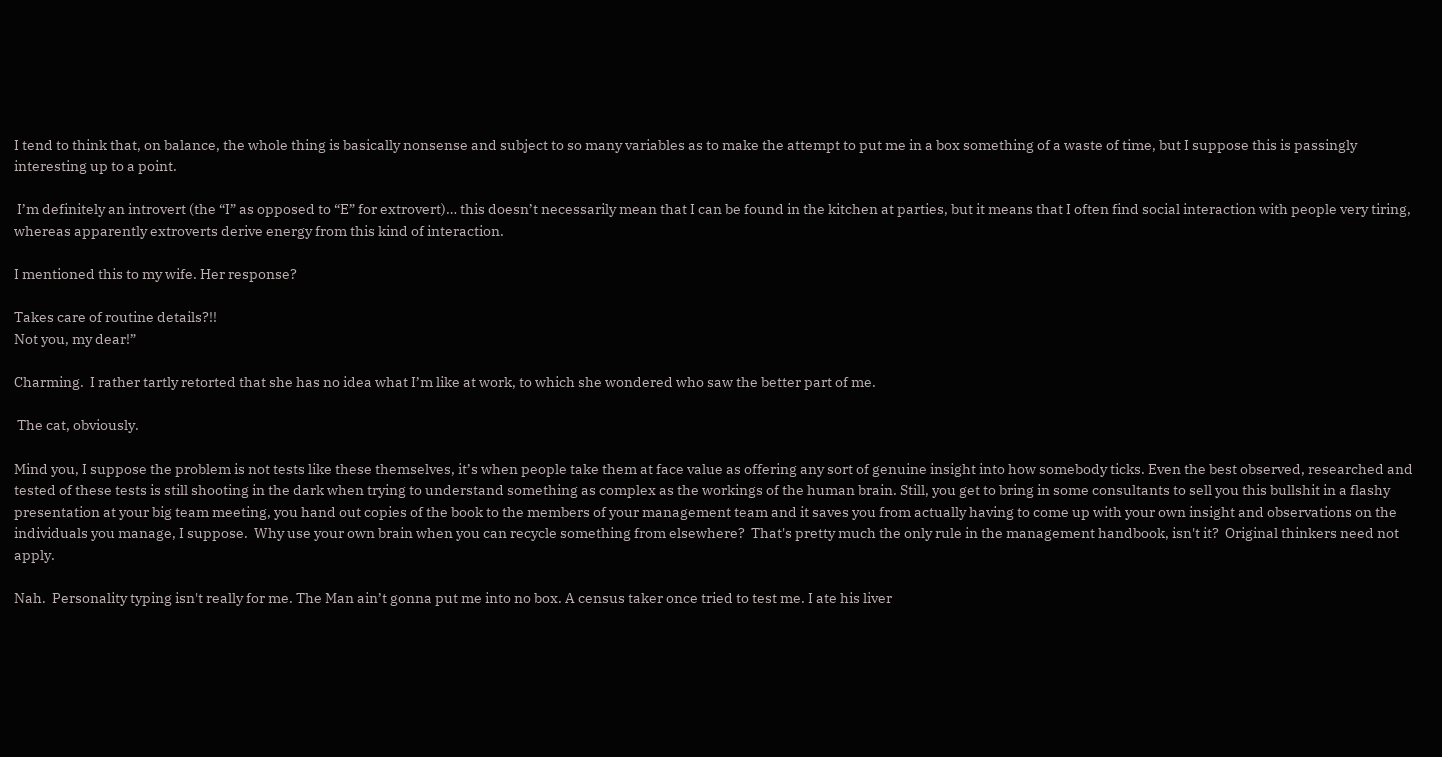I tend to think that, on balance, the whole thing is basically nonsense and subject to so many variables as to make the attempt to put me in a box something of a waste of time, but I suppose this is passingly interesting up to a point.

 I’m definitely an introvert (the “I” as opposed to “E” for extrovert)… this doesn’t necessarily mean that I can be found in the kitchen at parties, but it means that I often find social interaction with people very tiring, whereas apparently extroverts derive energy from this kind of interaction.

I mentioned this to my wife. Her response?

Takes care of routine details?!!
Not you, my dear!”

Charming.  I rather tartly retorted that she has no idea what I’m like at work, to which she wondered who saw the better part of me.

 The cat, obviously.

Mind you, I suppose the problem is not tests like these themselves, it’s when people take them at face value as offering any sort of genuine insight into how somebody ticks. Even the best observed, researched and tested of these tests is still shooting in the dark when trying to understand something as complex as the workings of the human brain. Still, you get to bring in some consultants to sell you this bullshit in a flashy presentation at your big team meeting, you hand out copies of the book to the members of your management team and it saves you from actually having to come up with your own insight and observations on the individuals you manage, I suppose.  Why use your own brain when you can recycle something from elsewhere?  That's pretty much the only rule in the management handbook, isn't it?  Original thinkers need not apply.

Nah.  Personality typing isn't really for me. The Man ain’t gonna put me into no box. A census taker once tried to test me. I ate his liver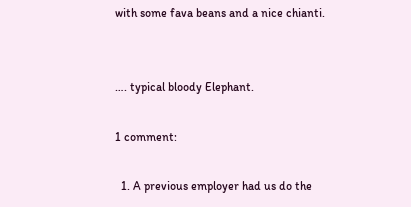with some fava beans and a nice chianti.


…. typical bloody Elephant.

1 comment:

  1. A previous employer had us do the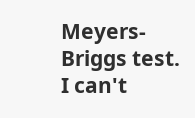Meyers-Briggs test. I can't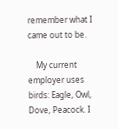remember what I came out to be.

    My current employer uses birds: Eagle, Owl, Dove, Peacock. I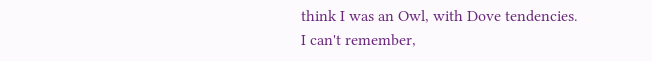think I was an Owl, with Dove tendencies. I can't remember,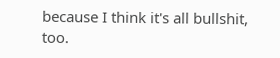because I think it's all bullshit, too.